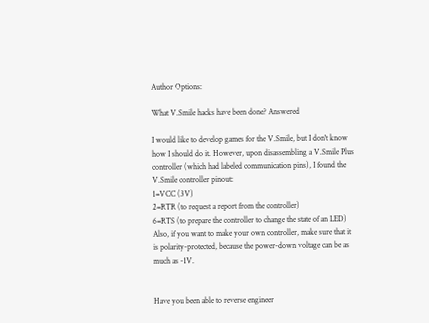Author Options:

What V.Smile hacks have been done? Answered

I would like to develop games for the V.Smile, but I don't know how I should do it. However, upon disassembling a V.Smile Plus controller (which had labeled communication pins), I found the V.Smile controller pinout:
1=VCC (3V)
2=RTR (to request a report from the controller)
6=RTS (to prepare the controller to change the state of an LED)
Also, if you want to make your own controller, make sure that it is polarity-protected, because the power-down voltage can be as much as -1V.


Have you been able to reverse engineer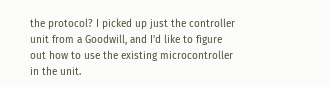the protocol? I picked up just the controller unit from a Goodwill, and I'd like to figure out how to use the existing microcontroller in the unit.